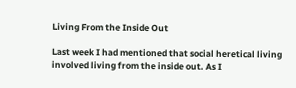Living From the Inside Out

Last week I had mentioned that social heretical living involved living from the inside out. As I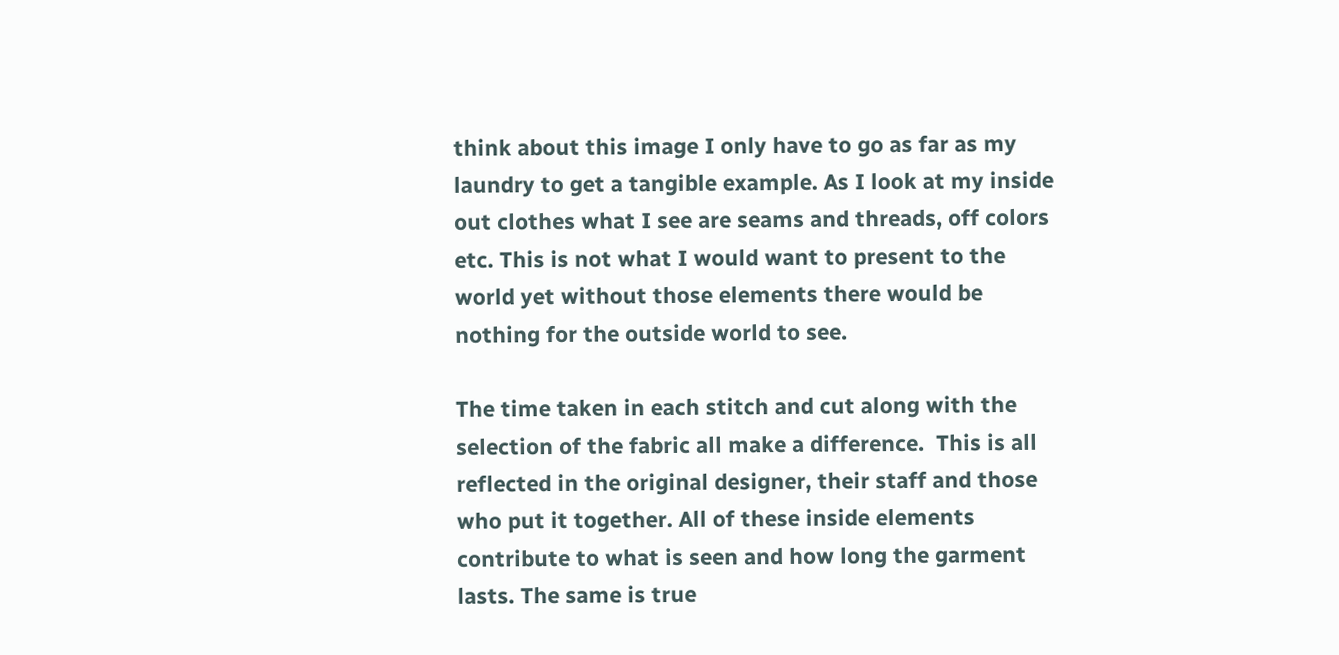think about this image I only have to go as far as my laundry to get a tangible example. As I look at my inside out clothes what I see are seams and threads, off colors etc. This is not what I would want to present to the world yet without those elements there would be nothing for the outside world to see.

The time taken in each stitch and cut along with the selection of the fabric all make a difference.  This is all reflected in the original designer, their staff and those who put it together. All of these inside elements contribute to what is seen and how long the garment lasts. The same is true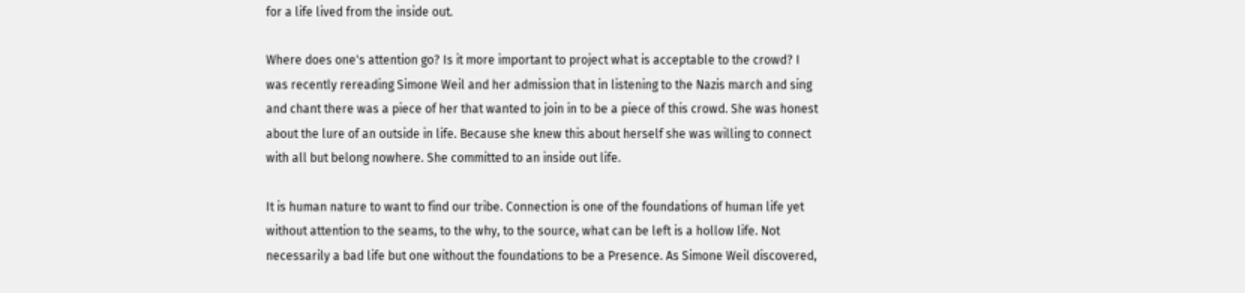for a life lived from the inside out.

Where does one's attention go? Is it more important to project what is acceptable to the crowd? I was recently rereading Simone Weil and her admission that in listening to the Nazis march and sing and chant there was a piece of her that wanted to join in to be a piece of this crowd. She was honest about the lure of an outside in life. Because she knew this about herself she was willing to connect with all but belong nowhere. She committed to an inside out life.

It is human nature to want to find our tribe. Connection is one of the foundations of human life yet without attention to the seams, to the why, to the source, what can be left is a hollow life. Not necessarily a bad life but one without the foundations to be a Presence. As Simone Weil discovered,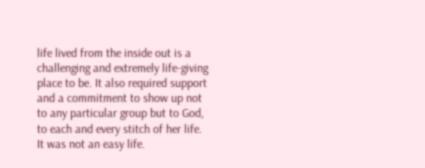life lived from the inside out is a challenging and extremely life-giving place to be. It also required support and a commitment to show up not to any particular group but to God, to each and every stitch of her life. It was not an easy life.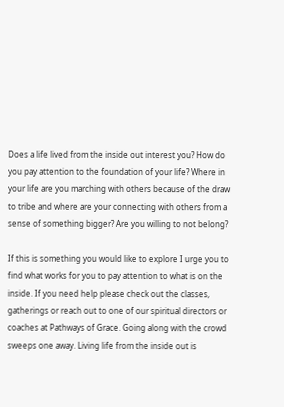Does a life lived from the inside out interest you? How do you pay attention to the foundation of your life? Where in your life are you marching with others because of the draw to tribe and where are your connecting with others from a sense of something bigger? Are you willing to not belong?

If this is something you would like to explore I urge you to find what works for you to pay attention to what is on the inside. If you need help please check out the classes, gatherings or reach out to one of our spiritual directors or coaches at Pathways of Grace. Going along with the crowd sweeps one away. Living life from the inside out is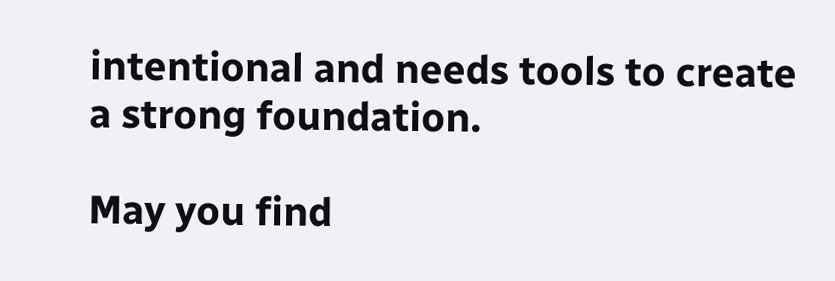intentional and needs tools to create a strong foundation.

May you find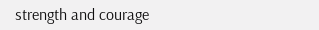strength and courage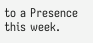to a Presence this week.